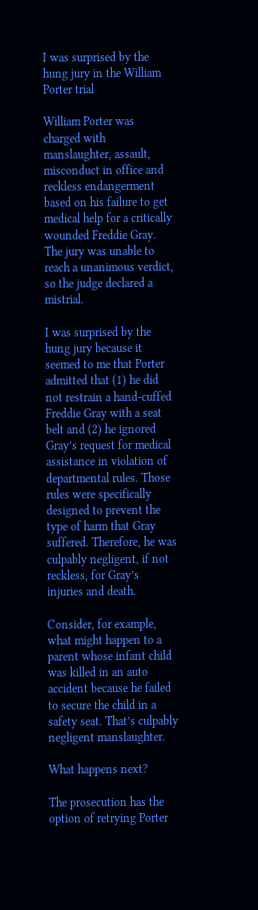I was surprised by the hung jury in the William Porter trial

William Porter was charged with manslaughter, assault, misconduct in office and reckless endangerment based on his failure to get medical help for a critically wounded Freddie Gray. The jury was unable to reach a unanimous verdict, so the judge declared a mistrial.

I was surprised by the hung jury because it seemed to me that Porter admitted that (1) he did not restrain a hand-cuffed Freddie Gray with a seat belt and (2) he ignored Gray’s request for medical assistance in violation of departmental rules. Those rules were specifically designed to prevent the type of harm that Gray suffered. Therefore, he was culpably negligent, if not reckless, for Gray’s injuries and death.

Consider, for example, what might happen to a parent whose infant child was killed in an auto accident because he failed to secure the child in a safety seat. That’s culpably negligent manslaughter.

What happens next?

The prosecution has the option of retrying Porter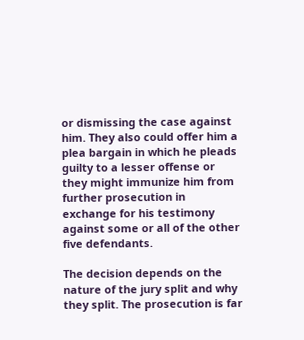or dismissing the case against him. They also could offer him a plea bargain in which he pleads guilty to a lesser offense or they might immunize him from further prosecution in exchange for his testimony against some or all of the other five defendants.

The decision depends on the nature of the jury split and why they split. The prosecution is far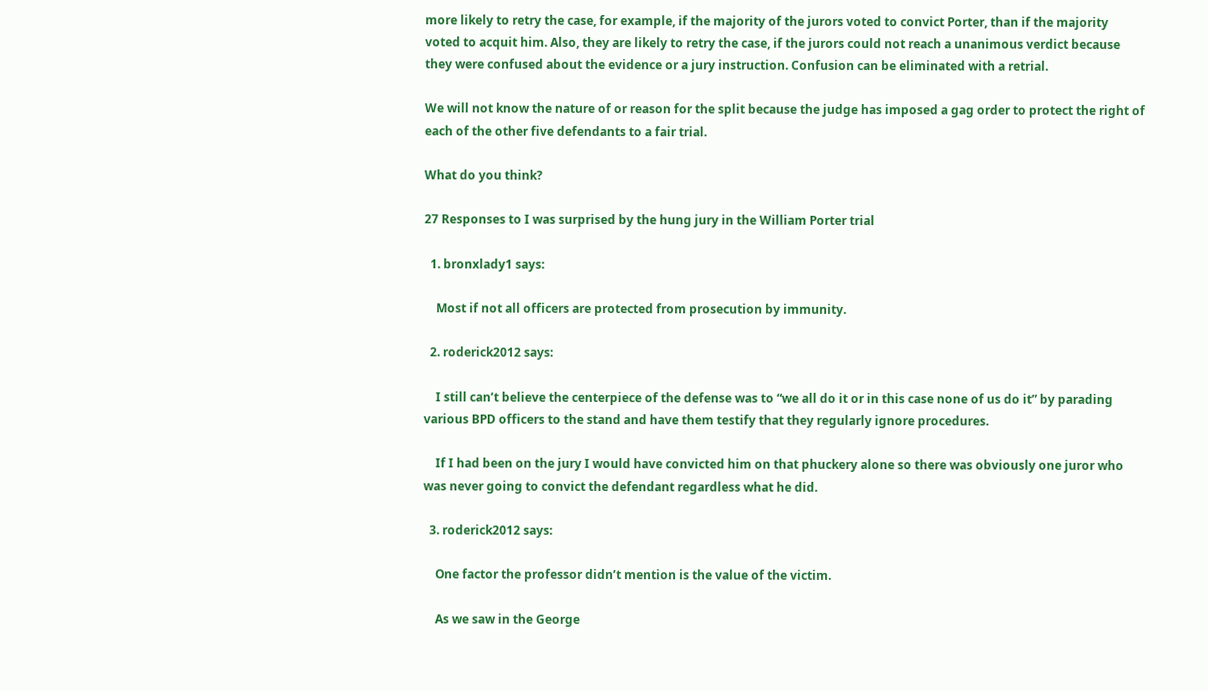more likely to retry the case, for example, if the majority of the jurors voted to convict Porter, than if the majority voted to acquit him. Also, they are likely to retry the case, if the jurors could not reach a unanimous verdict because they were confused about the evidence or a jury instruction. Confusion can be eliminated with a retrial.

We will not know the nature of or reason for the split because the judge has imposed a gag order to protect the right of each of the other five defendants to a fair trial.

What do you think?

27 Responses to I was surprised by the hung jury in the William Porter trial

  1. bronxlady1 says:

    Most if not all officers are protected from prosecution by immunity.

  2. roderick2012 says:

    I still can’t believe the centerpiece of the defense was to “we all do it or in this case none of us do it” by parading various BPD officers to the stand and have them testify that they regularly ignore procedures.

    If I had been on the jury I would have convicted him on that phuckery alone so there was obviously one juror who was never going to convict the defendant regardless what he did.

  3. roderick2012 says:

    One factor the professor didn’t mention is the value of the victim.

    As we saw in the George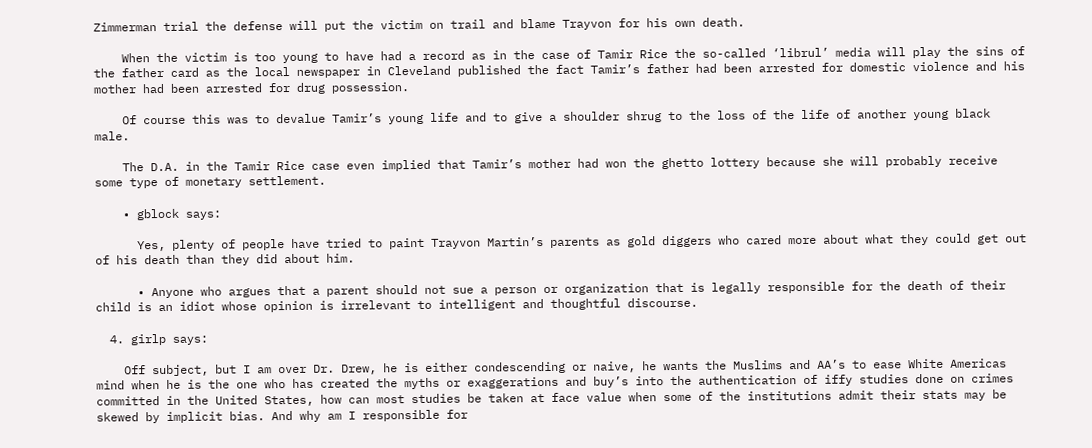Zimmerman trial the defense will put the victim on trail and blame Trayvon for his own death.

    When the victim is too young to have had a record as in the case of Tamir Rice the so-called ‘librul’ media will play the sins of the father card as the local newspaper in Cleveland published the fact Tamir’s father had been arrested for domestic violence and his mother had been arrested for drug possession.

    Of course this was to devalue Tamir’s young life and to give a shoulder shrug to the loss of the life of another young black male.

    The D.A. in the Tamir Rice case even implied that Tamir’s mother had won the ghetto lottery because she will probably receive some type of monetary settlement.

    • gblock says:

      Yes, plenty of people have tried to paint Trayvon Martin’s parents as gold diggers who cared more about what they could get out of his death than they did about him.

      • Anyone who argues that a parent should not sue a person or organization that is legally responsible for the death of their child is an idiot whose opinion is irrelevant to intelligent and thoughtful discourse.

  4. girlp says:

    Off subject, but I am over Dr. Drew, he is either condescending or naive, he wants the Muslims and AA’s to ease White Americas mind when he is the one who has created the myths or exaggerations and buy’s into the authentication of iffy studies done on crimes committed in the United States, how can most studies be taken at face value when some of the institutions admit their stats may be skewed by implicit bias. And why am I responsible for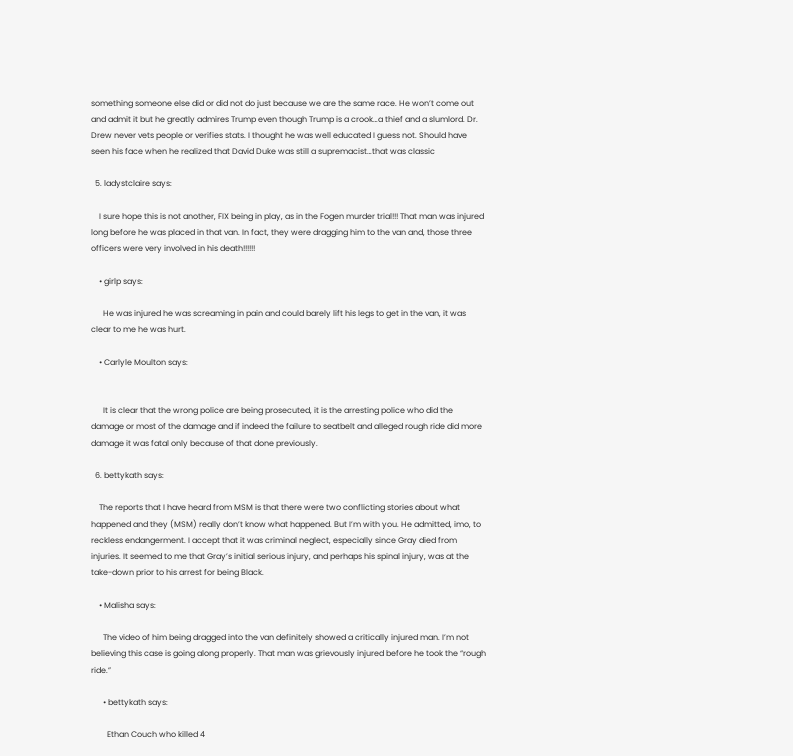something someone else did or did not do just because we are the same race. He won’t come out and admit it but he greatly admires Trump even though Trump is a crook…a thief and a slumlord. Dr. Drew never vets people or verifies stats. I thought he was well educated I guess not. Should have seen his face when he realized that David Duke was still a supremacist…that was classic

  5. ladystclaire says:

    I sure hope this is not another, FIX being in play, as in the Fogen murder trial!!! That man was injured long before he was placed in that van. In fact, they were dragging him to the van and, those three officers were very involved in his death!!!!!!

    • girlp says:

      He was injured he was screaming in pain and could barely lift his legs to get in the van, it was clear to me he was hurt.

    • Carlyle Moulton says:


      It is clear that the wrong police are being prosecuted, it is the arresting police who did the damage or most of the damage and if indeed the failure to seatbelt and alleged rough ride did more damage it was fatal only because of that done previously.

  6. bettykath says:

    The reports that I have heard from MSM is that there were two conflicting stories about what happened and they (MSM) really don’t know what happened. But I’m with you. He admitted, imo, to reckless endangerment. I accept that it was criminal neglect, especially since Gray died from injuries. It seemed to me that Gray’s initial serious injury, and perhaps his spinal injury, was at the take-down prior to his arrest for being Black.

    • Malisha says:

      The video of him being dragged into the van definitely showed a critically injured man. I’m not believing this case is going along properly. That man was grievously injured before he took the “rough ride.”

      • bettykath says:

        Ethan Couch who killed 4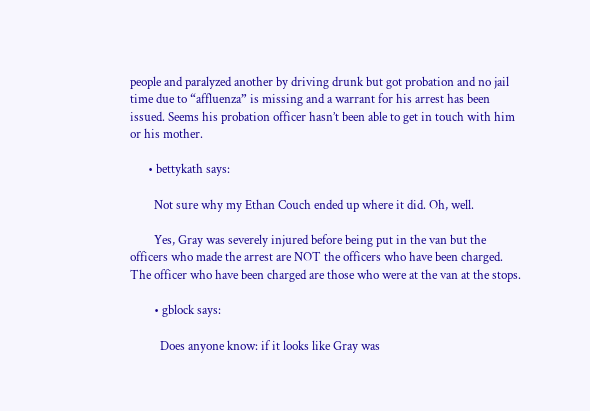people and paralyzed another by driving drunk but got probation and no jail time due to “affluenza” is missing and a warrant for his arrest has been issued. Seems his probation officer hasn’t been able to get in touch with him or his mother.

      • bettykath says:

        Not sure why my Ethan Couch ended up where it did. Oh, well.

        Yes, Gray was severely injured before being put in the van but the officers who made the arrest are NOT the officers who have been charged. The officer who have been charged are those who were at the van at the stops.

        • gblock says:

          Does anyone know: if it looks like Gray was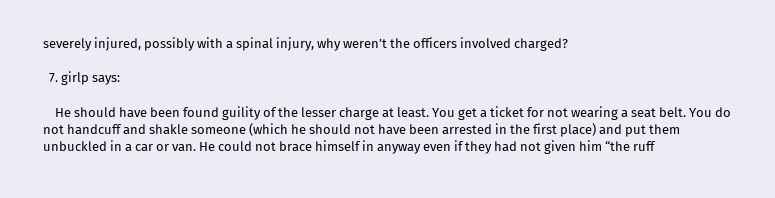severely injured, possibly with a spinal injury, why weren’t the officers involved charged?

  7. girlp says:

    He should have been found guility of the lesser charge at least. You get a ticket for not wearing a seat belt. You do not handcuff and shakle someone (which he should not have been arrested in the first place) and put them unbuckled in a car or van. He could not brace himself in anyway even if they had not given him “the ruff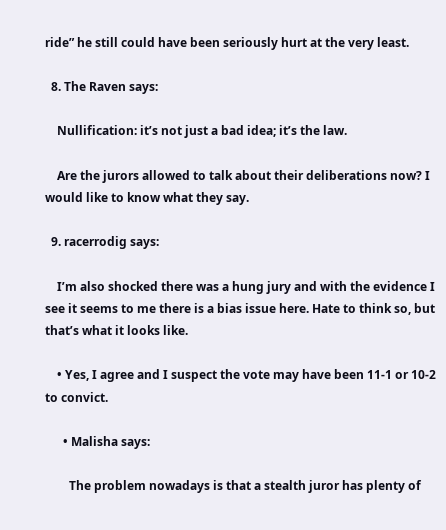ride” he still could have been seriously hurt at the very least.

  8. The Raven says:

    Nullification: it’s not just a bad idea; it’s the law.

    Are the jurors allowed to talk about their deliberations now? I would like to know what they say.

  9. racerrodig says:

    I’m also shocked there was a hung jury and with the evidence I see it seems to me there is a bias issue here. Hate to think so, but that’s what it looks like.

    • Yes, I agree and I suspect the vote may have been 11-1 or 10-2 to convict.

      • Malisha says:

        The problem nowadays is that a stealth juror has plenty of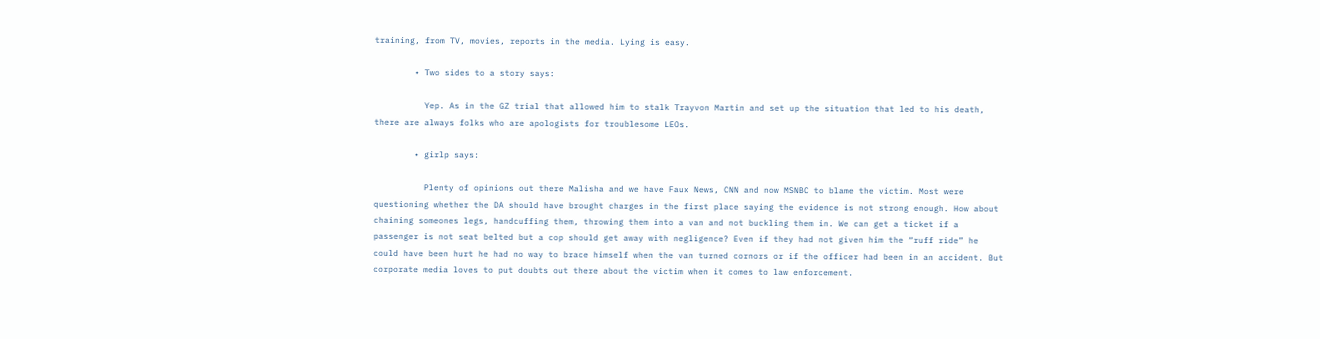training, from TV, movies, reports in the media. Lying is easy.

        • Two sides to a story says:

          Yep. As in the GZ trial that allowed him to stalk Trayvon Martin and set up the situation that led to his death, there are always folks who are apologists for troublesome LEOs.

        • girlp says:

          Plenty of opinions out there Malisha and we have Faux News, CNN and now MSNBC to blame the victim. Most were questioning whether the DA should have brought charges in the first place saying the evidence is not strong enough. How about chaining someones legs, handcuffing them, throwing them into a van and not buckling them in. We can get a ticket if a passenger is not seat belted but a cop should get away with negligence? Even if they had not given him the “ruff ride” he could have been hurt he had no way to brace himself when the van turned cornors or if the officer had been in an accident. But corporate media loves to put doubts out there about the victim when it comes to law enforcement.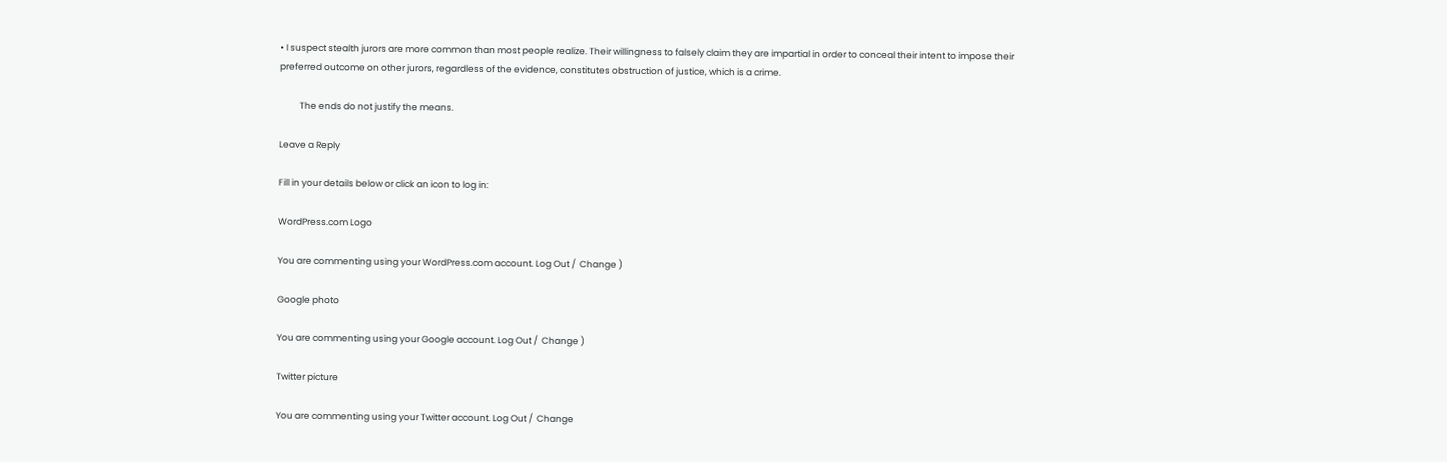• I suspect stealth jurors are more common than most people realize. Their willingness to falsely claim they are impartial in order to conceal their intent to impose their preferred outcome on other jurors, regardless of the evidence, constitutes obstruction of justice, which is a crime.

          The ends do not justify the means.

Leave a Reply

Fill in your details below or click an icon to log in:

WordPress.com Logo

You are commenting using your WordPress.com account. Log Out /  Change )

Google photo

You are commenting using your Google account. Log Out /  Change )

Twitter picture

You are commenting using your Twitter account. Log Out /  Change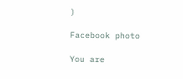)

Facebook photo

You are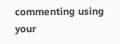commenting using your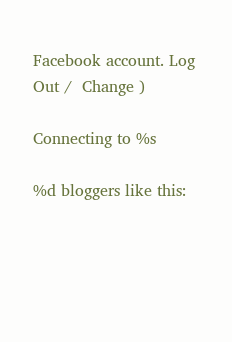Facebook account. Log Out /  Change )

Connecting to %s

%d bloggers like this: